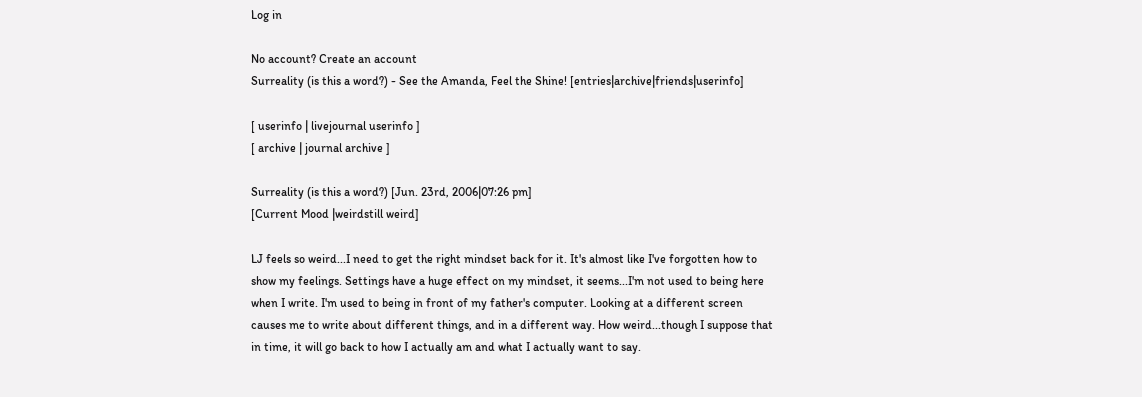Log in

No account? Create an account
Surreality (is this a word?) - See the Amanda, Feel the Shine! [entries|archive|friends|userinfo]

[ userinfo | livejournal userinfo ]
[ archive | journal archive ]

Surreality (is this a word?) [Jun. 23rd, 2006|07:26 pm]
[Current Mood |weirdstill weird]

LJ feels so weird...I need to get the right mindset back for it. It's almost like I've forgotten how to show my feelings. Settings have a huge effect on my mindset, it seems...I'm not used to being here when I write. I'm used to being in front of my father's computer. Looking at a different screen causes me to write about different things, and in a different way. How weird...though I suppose that in time, it will go back to how I actually am and what I actually want to say.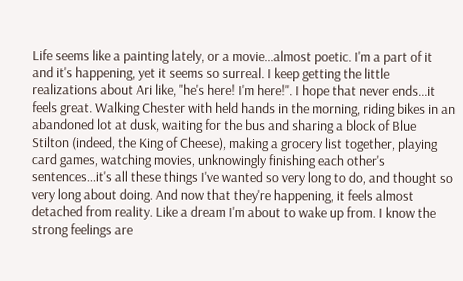Life seems like a painting lately, or a movie...almost poetic. I'm a part of it and it's happening, yet it seems so surreal. I keep getting the little realizations about Ari like, "he's here! I'm here!". I hope that never ends...it feels great. Walking Chester with held hands in the morning, riding bikes in an abandoned lot at dusk, waiting for the bus and sharing a block of Blue Stilton (indeed, the King of Cheese), making a grocery list together, playing card games, watching movies, unknowingly finishing each other's sentences...it's all these things I've wanted so very long to do, and thought so very long about doing. And now that they're happening, it feels almost detached from reality. Like a dream I'm about to wake up from. I know the strong feelings are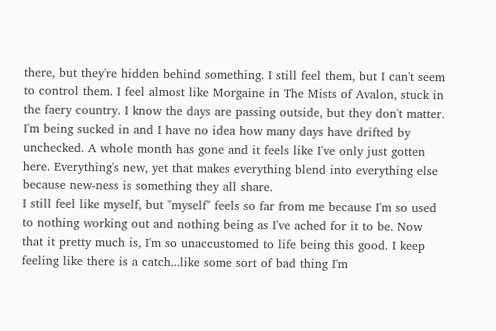there, but they're hidden behind something. I still feel them, but I can't seem to control them. I feel almost like Morgaine in The Mists of Avalon, stuck in the faery country. I know the days are passing outside, but they don't matter. I'm being sucked in and I have no idea how many days have drifted by unchecked. A whole month has gone and it feels like I've only just gotten here. Everything's new, yet that makes everything blend into everything else because new-ness is something they all share.
I still feel like myself, but "myself" feels so far from me because I'm so used to nothing working out and nothing being as I've ached for it to be. Now that it pretty much is, I'm so unaccustomed to life being this good. I keep feeling like there is a catch...like some sort of bad thing I'm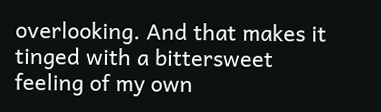overlooking. And that makes it tinged with a bittersweet feeling of my own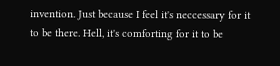invention. Just because I feel it's neccessary for it to be there. Hell, it's comforting for it to be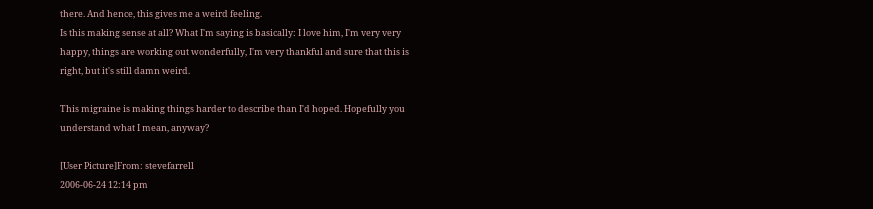there. And hence, this gives me a weird feeling.
Is this making sense at all? What I'm saying is basically: I love him, I'm very very happy, things are working out wonderfully, I'm very thankful and sure that this is right, but it's still damn weird.

This migraine is making things harder to describe than I'd hoped. Hopefully you understand what I mean, anyway?

[User Picture]From: stevefarrell
2006-06-24 12:14 pm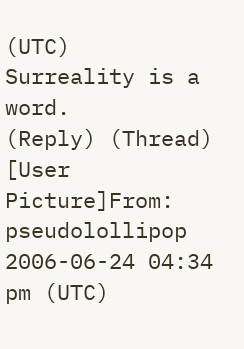(UTC)
Surreality is a word.
(Reply) (Thread)
[User Picture]From: pseudolollipop
2006-06-24 04:34 pm (UTC)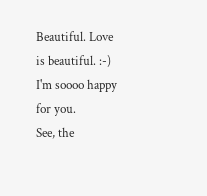Beautiful. Love is beautiful. :-) I'm soooo happy for you.
See, the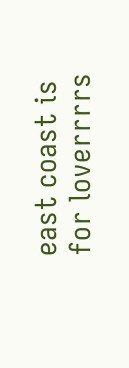east coast is for loverrrrs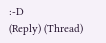:-D
(Reply) (Thread)